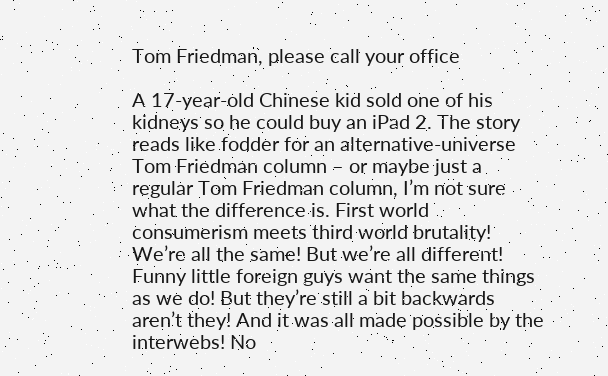Tom Friedman, please call your office

A 17-year-old Chinese kid sold one of his kidneys so he could buy an iPad 2. The story reads like fodder for an alternative-universe Tom Friedman column – or maybe just a regular Tom Friedman column, I’m not sure what the difference is. First world consumerism meets third world brutality! We’re all the same! But we’re all different! Funny little foreign guys want the same things as we do! But they’re still a bit backwards aren’t they! And it was all made possible by the interwebs! No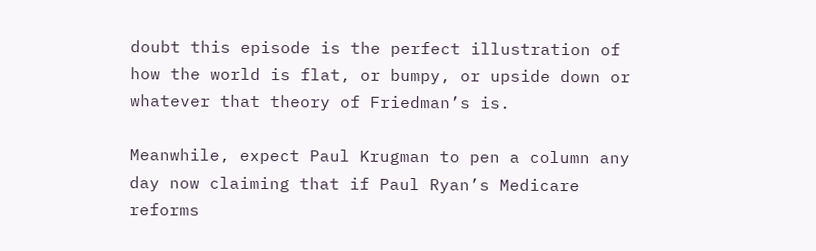doubt this episode is the perfect illustration of how the world is flat, or bumpy, or upside down or whatever that theory of Friedman’s is.

Meanwhile, expect Paul Krugman to pen a column any day now claiming that if Paul Ryan’s Medicare reforms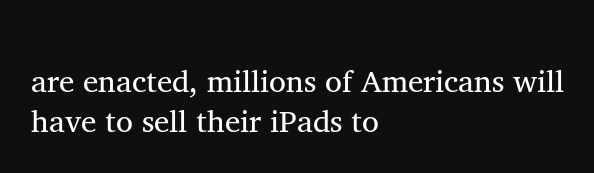are enacted, millions of Americans will have to sell their iPads to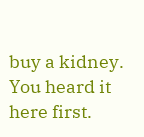buy a kidney. You heard it here first.